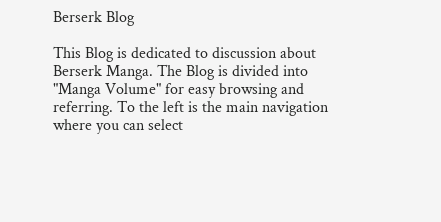Berserk Blog

This Blog is dedicated to discussion about Berserk Manga. The Blog is divided into "Manga Volume" for easy browsing and referring. To the left is the main navigation where you can select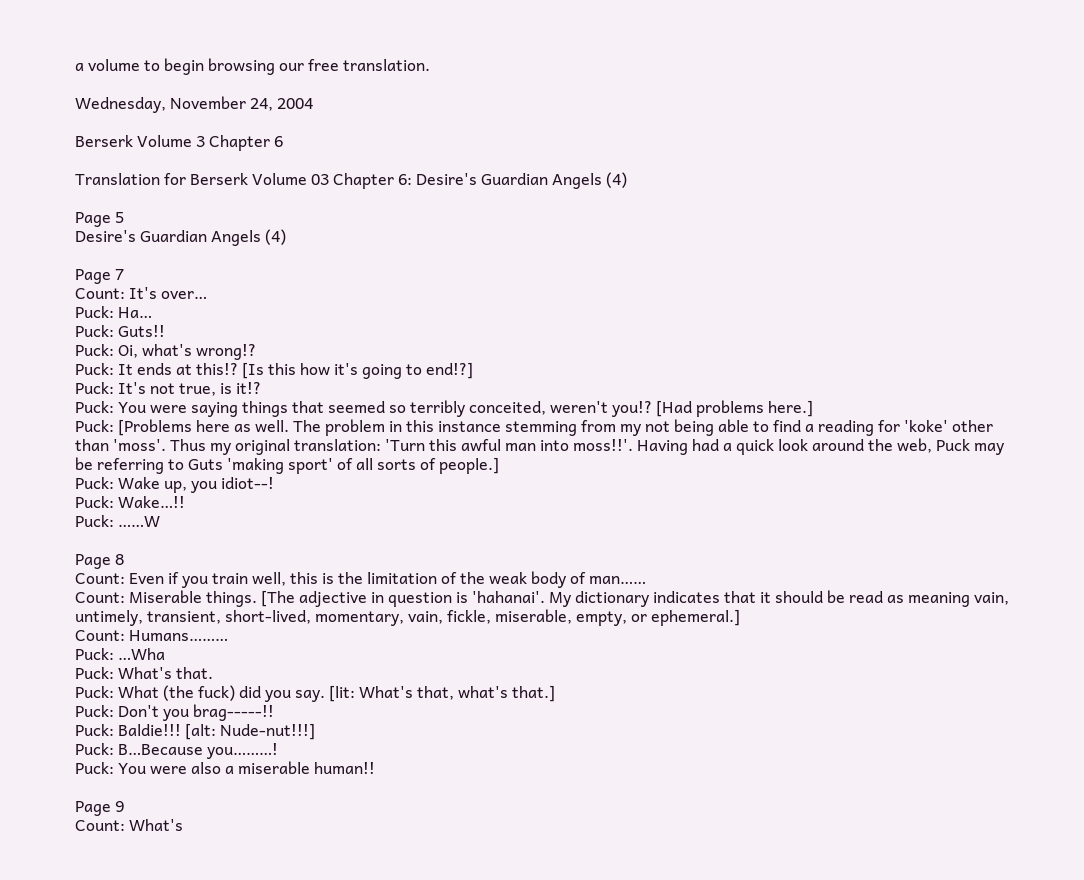a volume to begin browsing our free translation.

Wednesday, November 24, 2004

Berserk Volume 3 Chapter 6

Translation for Berserk Volume 03 Chapter 6: Desire's Guardian Angels (4)

Page 5
Desire's Guardian Angels (4)

Page 7
Count: It's over…
Puck: Ha…
Puck: Guts!!
Puck: Oi, what's wrong!?
Puck: It ends at this!? [Is this how it's going to end!?]
Puck: It's not true, is it!?
Puck: You were saying things that seemed so terribly conceited, weren't you!? [Had problems here.]
Puck: [Problems here as well. The problem in this instance stemming from my not being able to find a reading for 'koke' other than 'moss'. Thus my original translation: 'Turn this awful man into moss!!'. Having had a quick look around the web, Puck may be referring to Guts 'making sport' of all sorts of people.]
Puck: Wake up, you idiot--!
Puck: Wake…!!
Puck: ……W

Page 8
Count: Even if you train well, this is the limitation of the weak body of man……
Count: Miserable things. [The adjective in question is 'hahanai'. My dictionary indicates that it should be read as meaning vain, untimely, transient, short-lived, momentary, vain, fickle, miserable, empty, or ephemeral.]
Count: Humans………
Puck: …Wha
Puck: What's that.
Puck: What (the fuck) did you say. [lit: What's that, what's that.]
Puck: Don't you brag-----!!
Puck: Baldie!!! [alt: Nude-nut!!!]
Puck: B…Because you………!
Puck: You were also a miserable human!!

Page 9
Count: What's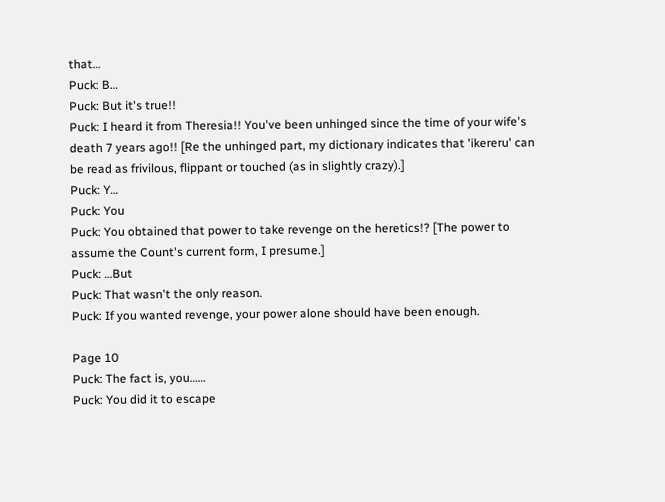that…
Puck: B…
Puck: But it's true!!
Puck: I heard it from Theresia!! You've been unhinged since the time of your wife's death 7 years ago!! [Re the unhinged part, my dictionary indicates that 'ikereru' can be read as frivilous, flippant or touched (as in slightly crazy).]
Puck: Y…
Puck: You
Puck: You obtained that power to take revenge on the heretics!? [The power to assume the Count's current form, I presume.]
Puck: …But
Puck: That wasn't the only reason.
Puck: If you wanted revenge, your power alone should have been enough.

Page 10
Puck: The fact is, you……
Puck: You did it to escape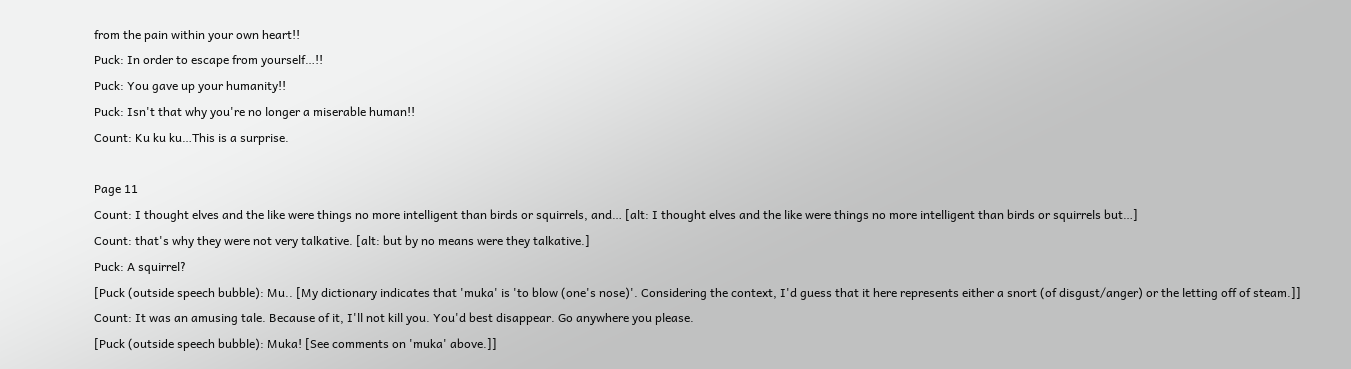from the pain within your own heart!!
Puck: In order to escape from yourself…!!
Puck: You gave up your humanity!!
Puck: Isn't that why you're no longer a miserable human!!
Count: Ku ku ku…This is a surprise.

Page 11
Count: I thought elves and the like were things no more intelligent than birds or squirrels, and… [alt: I thought elves and the like were things no more intelligent than birds or squirrels but…]
Count: that's why they were not very talkative. [alt: but by no means were they talkative.]
Puck: A squirrel?
[Puck (outside speech bubble): Mu.. [My dictionary indicates that 'muka' is 'to blow (one's nose)'. Considering the context, I'd guess that it here represents either a snort (of disgust/anger) or the letting off of steam.]]
Count: It was an amusing tale. Because of it, I'll not kill you. You'd best disappear. Go anywhere you please.
[Puck (outside speech bubble): Muka! [See comments on 'muka' above.]]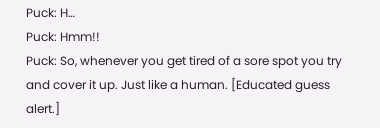Puck: H…
Puck: Hmm!!
Puck: So, whenever you get tired of a sore spot you try and cover it up. Just like a human. [Educated guess alert.]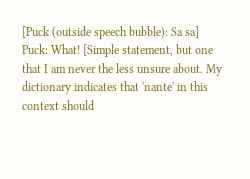[Puck (outside speech bubble): Sa sa]
Puck: What! [Simple statement, but one that I am never the less unsure about. My dictionary indicates that 'nante' in this context should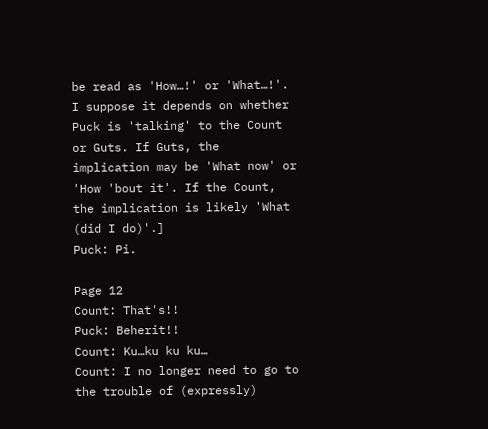be read as 'How…!' or 'What…!'. I suppose it depends on whether Puck is 'talking' to the Count or Guts. If Guts, the implication may be 'What now' or 'How 'bout it'. If the Count, the implication is likely 'What (did I do)'.]
Puck: Pi.

Page 12
Count: That's!!
Puck: Beherit!!
Count: Ku…ku ku ku…
Count: I no longer need to go to the trouble of (expressly)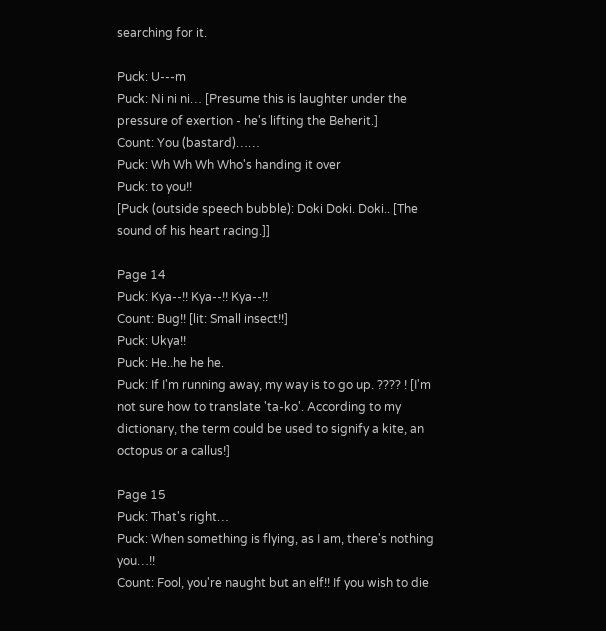searching for it.

Puck: U---m
Puck: Ni ni ni… [Presume this is laughter under the pressure of exertion - he's lifting the Beherit.]
Count: You (bastard)……
Puck: Wh Wh Wh Who's handing it over
Puck: to you!!
[Puck (outside speech bubble): Doki Doki. Doki.. [The sound of his heart racing.]]

Page 14
Puck: Kya--!! Kya--!! Kya--!!
Count: Bug!! [lit: Small insect!!]
Puck: Ukya!!
Puck: He..he he he.
Puck: If I'm running away, my way is to go up. ???? ! [I'm not sure how to translate 'ta-ko'. According to my dictionary, the term could be used to signify a kite, an octopus or a callus!]

Page 15
Puck: That's right…
Puck: When something is flying, as I am, there's nothing you…!!
Count: Fool, you're naught but an elf!! If you wish to die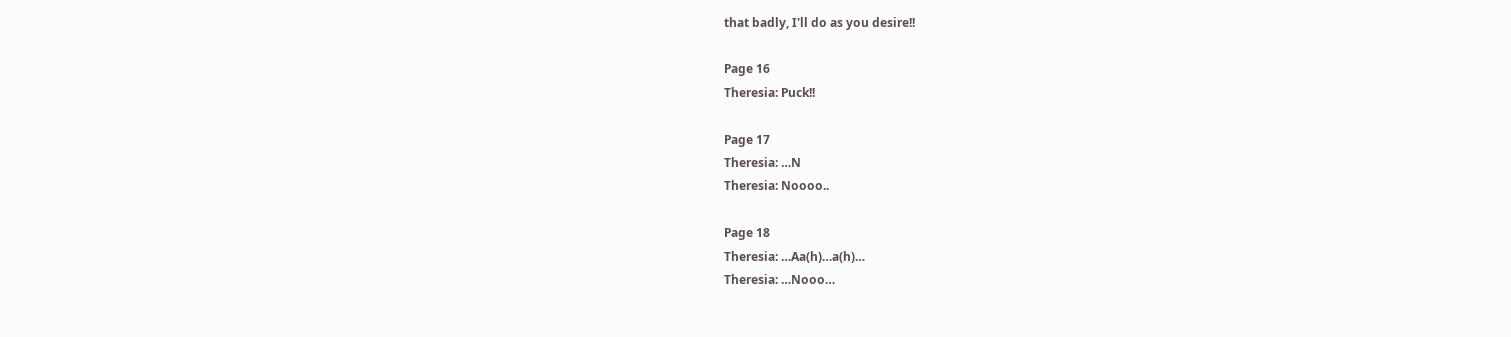that badly, I'll do as you desire!!

Page 16
Theresia: Puck!!

Page 17
Theresia: …N
Theresia: Noooo..

Page 18
Theresia: …Aa(h)…a(h)…
Theresia: …Nooo…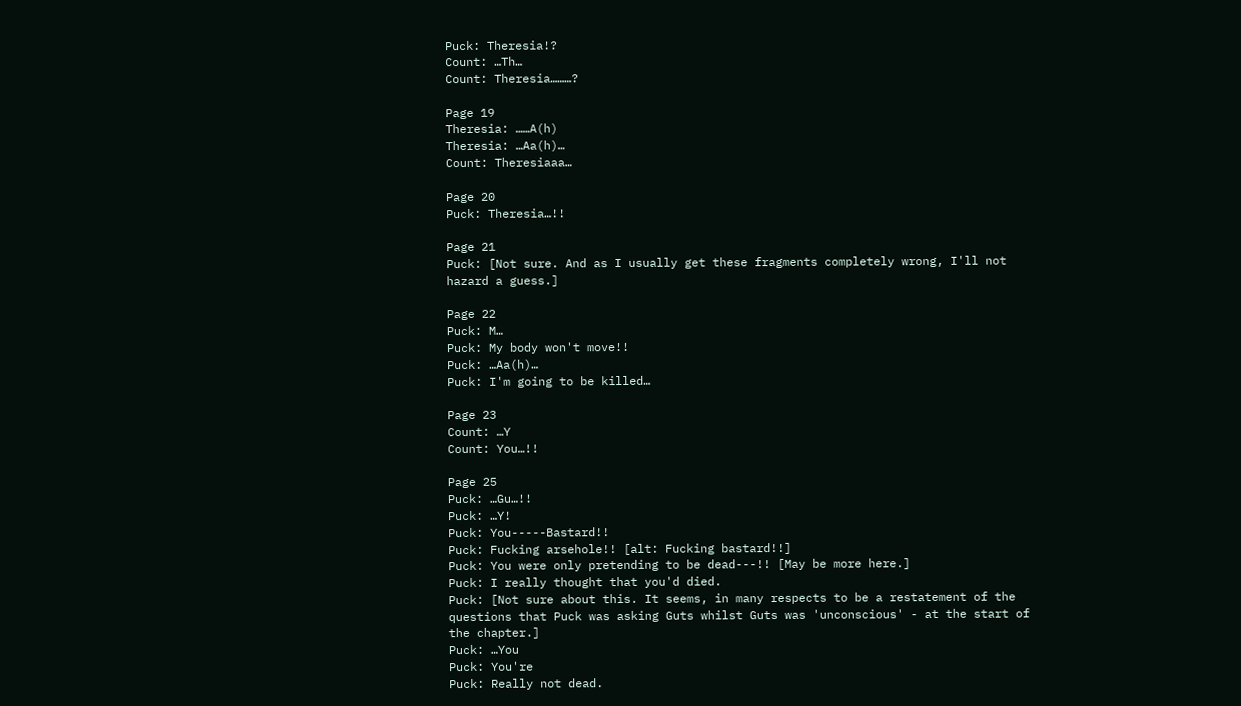Puck: Theresia!?
Count: …Th…
Count: Theresia………?

Page 19
Theresia: ……A(h)
Theresia: …Aa(h)…
Count: Theresiaaa…

Page 20
Puck: Theresia…!!

Page 21
Puck: [Not sure. And as I usually get these fragments completely wrong, I'll not hazard a guess.]

Page 22
Puck: M…
Puck: My body won't move!!
Puck: …Aa(h)…
Puck: I'm going to be killed…

Page 23
Count: …Y
Count: You…!!

Page 25
Puck: …Gu…!!
Puck: …Y!
Puck: You-----Bastard!!
Puck: Fucking arsehole!! [alt: Fucking bastard!!]
Puck: You were only pretending to be dead---!! [May be more here.]
Puck: I really thought that you'd died.
Puck: [Not sure about this. It seems, in many respects to be a restatement of the questions that Puck was asking Guts whilst Guts was 'unconscious' - at the start of the chapter.]
Puck: …You
Puck: You're
Puck: Really not dead.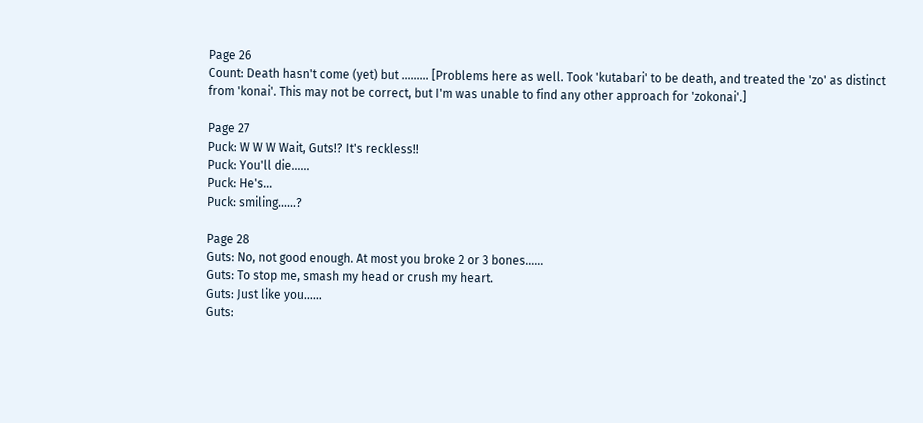Page 26
Count: Death hasn't come (yet) but ……… [Problems here as well. Took 'kutabari' to be death, and treated the 'zo' as distinct from 'konai'. This may not be correct, but I'm was unable to find any other approach for 'zokonai'.]

Page 27
Puck: W W W Wait, Guts!? It's reckless!!
Puck: You'll die……
Puck: He's…
Puck: smiling……?

Page 28
Guts: No, not good enough. At most you broke 2 or 3 bones……
Guts: To stop me, smash my head or crush my heart.
Guts: Just like you……
Guts: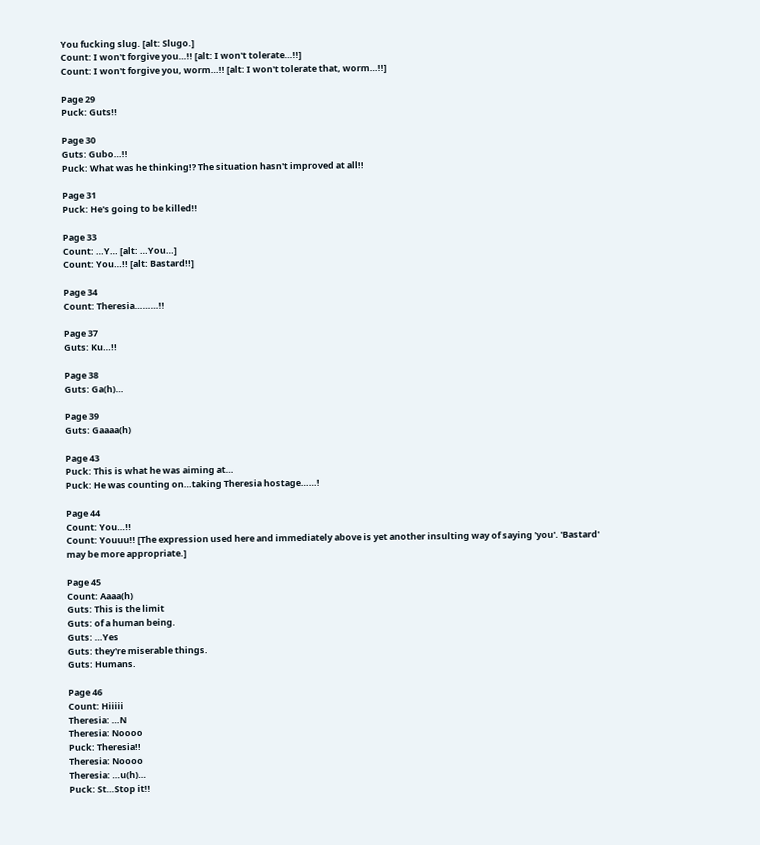You fucking slug. [alt: Slugo.]
Count: I won't forgive you…!! [alt: I won't tolerate…!!]
Count: I won't forgive you, worm…!! [alt: I won't tolerate that, worm…!!]

Page 29
Puck: Guts!!

Page 30
Guts: Gubo…!!
Puck: What was he thinking!? The situation hasn't improved at all!!

Page 31
Puck: He's going to be killed!!

Page 33
Count: …Y… [alt: …You…]
Count: You…!! [alt: Bastard!!]

Page 34
Count: Theresia………!!

Page 37
Guts: Ku…!!

Page 38
Guts: Ga(h)…

Page 39
Guts: Gaaaa(h)

Page 43
Puck: This is what he was aiming at…
Puck: He was counting on…taking Theresia hostage……!

Page 44
Count: You…!!
Count: Youuu!! [The expression used here and immediately above is yet another insulting way of saying 'you'. 'Bastard' may be more appropriate.]

Page 45
Count: Aaaa(h)
Guts: This is the limit
Guts: of a human being.
Guts: …Yes
Guts: they're miserable things.
Guts: Humans.

Page 46
Count: Hiiiii
Theresia: …N
Theresia: Noooo
Puck: Theresia!!
Theresia: Noooo
Theresia: …u(h)…
Puck: St…Stop it!!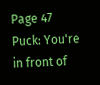Page 47
Puck: You're in front of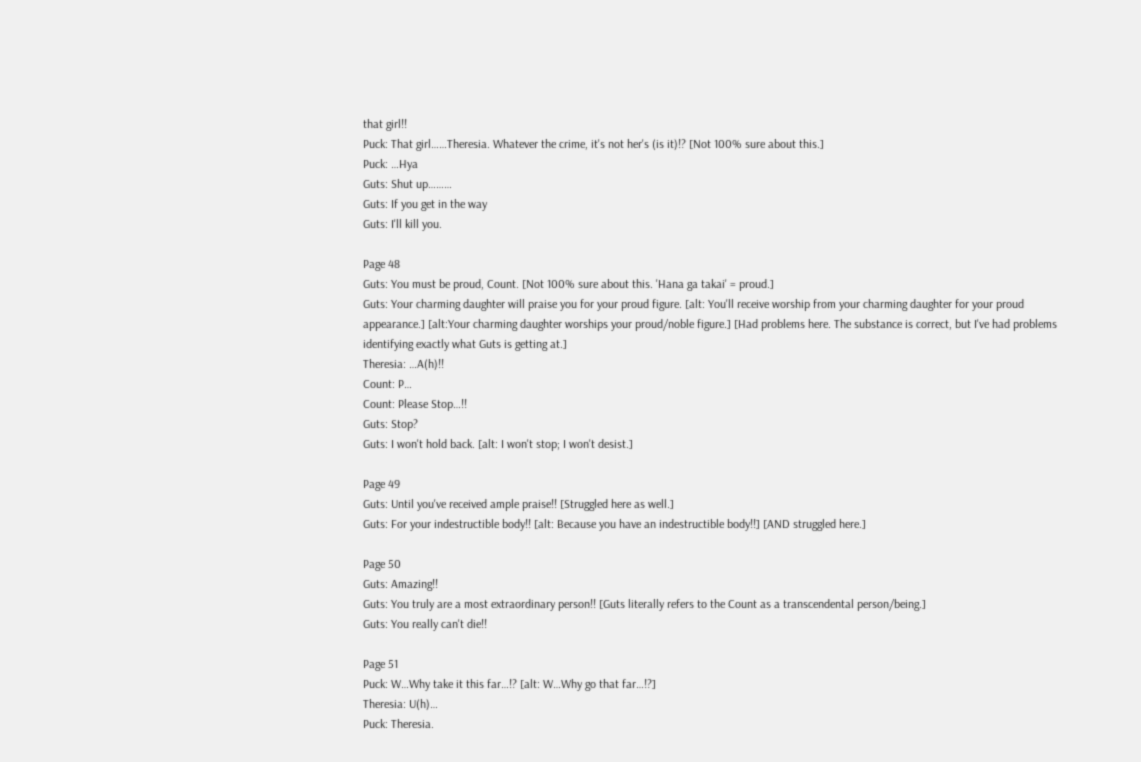that girl!!
Puck: That girl……Theresia. Whatever the crime, it's not her's (is it)!? [Not 100% sure about this.]
Puck: …Hya
Guts: Shut up………
Guts: If you get in the way
Guts: I'll kill you.

Page 48
Guts: You must be proud, Count. [Not 100% sure about this. 'Hana ga takai' = proud.]
Guts: Your charming daughter will praise you for your proud figure. [alt: You'll receive worship from your charming daughter for your proud appearance.] [alt:Your charming daughter worships your proud/noble figure.] [Had problems here. The substance is correct, but I've had problems identifying exactly what Guts is getting at.]
Theresia: …A(h)!!
Count: P…
Count: Please Stop…!!
Guts: Stop?
Guts: I won't hold back. [alt: I won't stop; I won't desist.]

Page 49
Guts: Until you've received ample praise!! [Struggled here as well.]
Guts: For your indestructible body!! [alt: Because you have an indestructible body!!] [AND struggled here.]

Page 50
Guts: Amazing!!
Guts: You truly are a most extraordinary person!! [Guts literally refers to the Count as a transcendental person/being.]
Guts: You really can't die!!

Page 51
Puck: W…Why take it this far…!? [alt: W…Why go that far…!?]
Theresia: U(h)…
Puck: Theresia.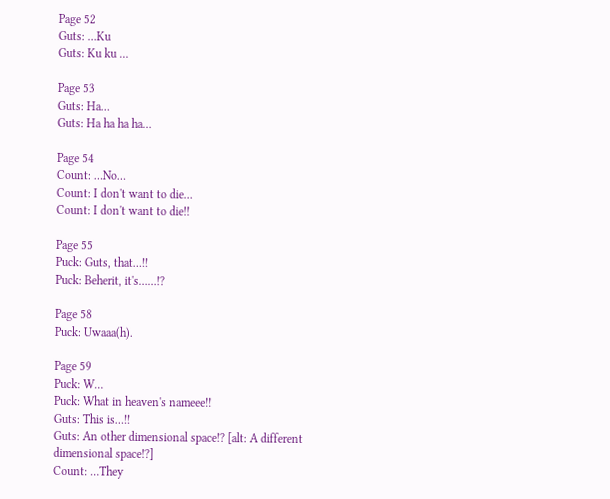Page 52
Guts: …Ku
Guts: Ku ku …

Page 53
Guts: Ha…
Guts: Ha ha ha ha…

Page 54
Count: …No…
Count: I don't want to die…
Count: I don't want to die!!

Page 55
Puck: Guts, that…!!
Puck: Beherit, it's……!?

Page 58
Puck: Uwaaa(h).

Page 59
Puck: W…
Puck: What in heaven's nameee!!
Guts: This is…!!
Guts: An other dimensional space!? [alt: A different dimensional space!?]
Count: …They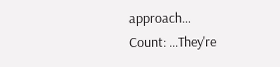approach…
Count: …They're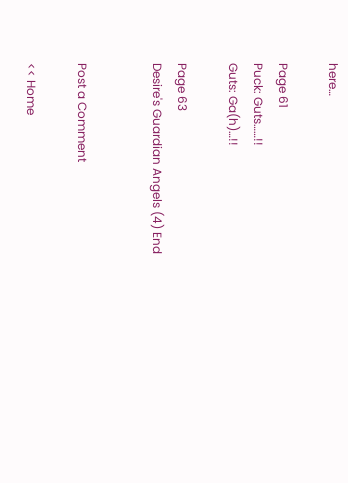here…

Page 61
Puck: Guts……!!
Guts: Ga(h)…!!

Page 63
Desire's Guardian Angels (4) End


Post a Comment

<< Home